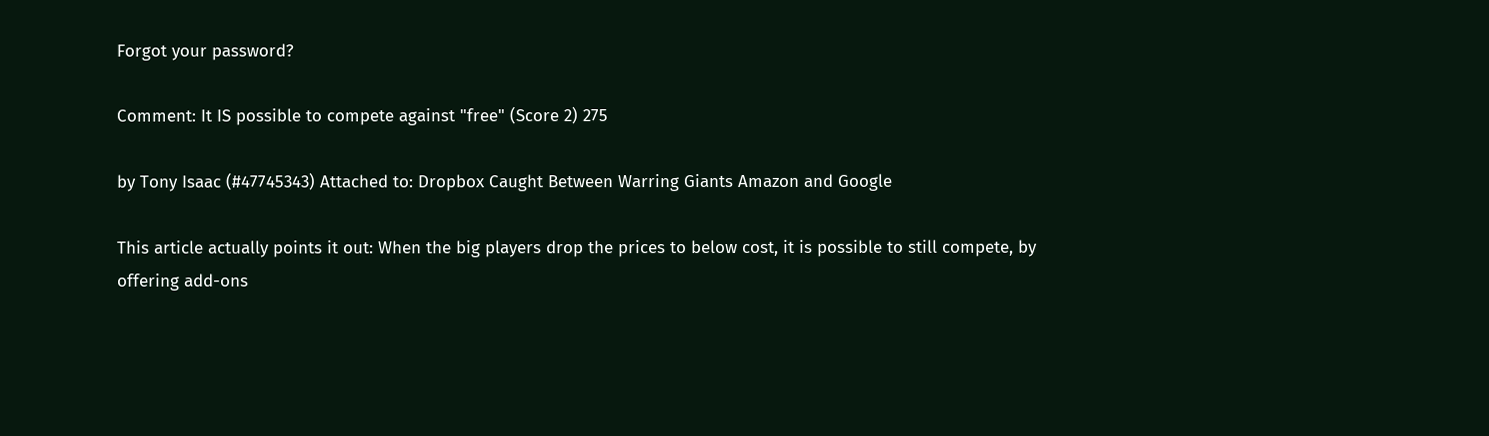Forgot your password?

Comment: It IS possible to compete against "free" (Score 2) 275

by Tony Isaac (#47745343) Attached to: Dropbox Caught Between Warring Giants Amazon and Google

This article actually points it out: When the big players drop the prices to below cost, it is possible to still compete, by offering add-ons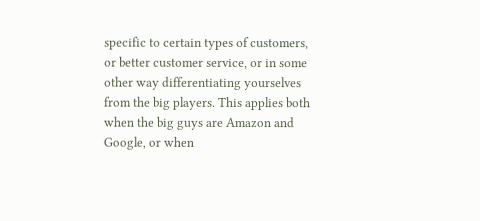specific to certain types of customers, or better customer service, or in some other way differentiating yourselves from the big players. This applies both when the big guys are Amazon and Google, or when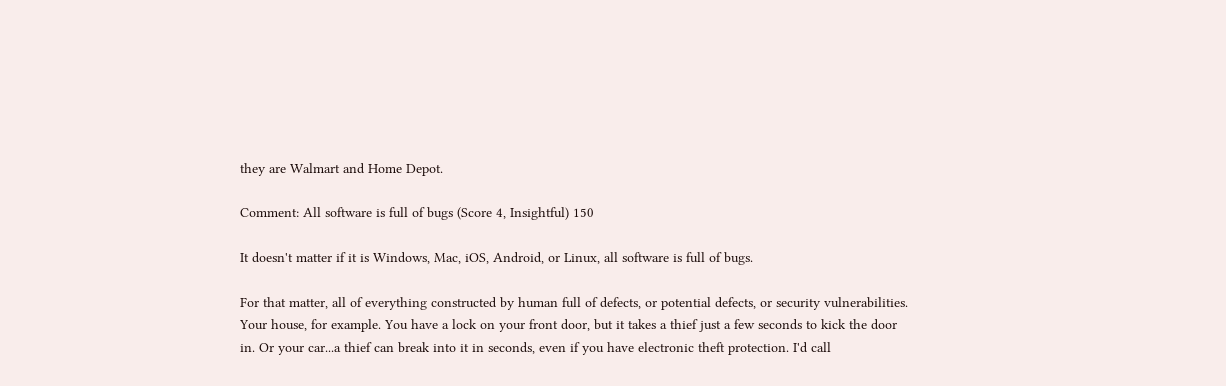they are Walmart and Home Depot.

Comment: All software is full of bugs (Score 4, Insightful) 150

It doesn't matter if it is Windows, Mac, iOS, Android, or Linux, all software is full of bugs.

For that matter, all of everything constructed by human full of defects, or potential defects, or security vulnerabilities. Your house, for example. You have a lock on your front door, but it takes a thief just a few seconds to kick the door in. Or your car...a thief can break into it in seconds, even if you have electronic theft protection. I'd call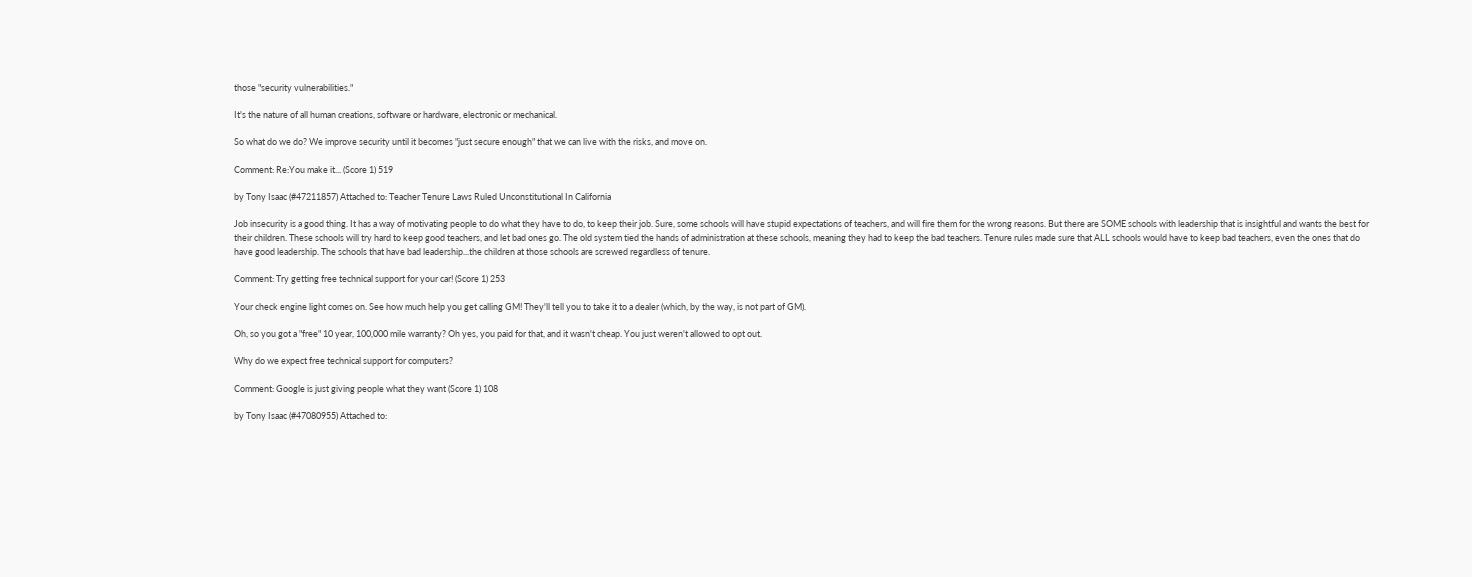those "security vulnerabilities."

It's the nature of all human creations, software or hardware, electronic or mechanical.

So what do we do? We improve security until it becomes "just secure enough" that we can live with the risks, and move on.

Comment: Re:You make it... (Score 1) 519

by Tony Isaac (#47211857) Attached to: Teacher Tenure Laws Ruled Unconstitutional In California

Job insecurity is a good thing. It has a way of motivating people to do what they have to do, to keep their job. Sure, some schools will have stupid expectations of teachers, and will fire them for the wrong reasons. But there are SOME schools with leadership that is insightful and wants the best for their children. These schools will try hard to keep good teachers, and let bad ones go. The old system tied the hands of administration at these schools, meaning they had to keep the bad teachers. Tenure rules made sure that ALL schools would have to keep bad teachers, even the ones that do have good leadership. The schools that have bad leadership...the children at those schools are screwed regardless of tenure.

Comment: Try getting free technical support for your car! (Score 1) 253

Your check engine light comes on. See how much help you get calling GM! They'll tell you to take it to a dealer (which, by the way, is not part of GM).

Oh, so you got a "free" 10 year, 100,000 mile warranty? Oh yes, you paid for that, and it wasn't cheap. You just weren't allowed to opt out.

Why do we expect free technical support for computers?

Comment: Google is just giving people what they want (Score 1) 108

by Tony Isaac (#47080955) Attached to: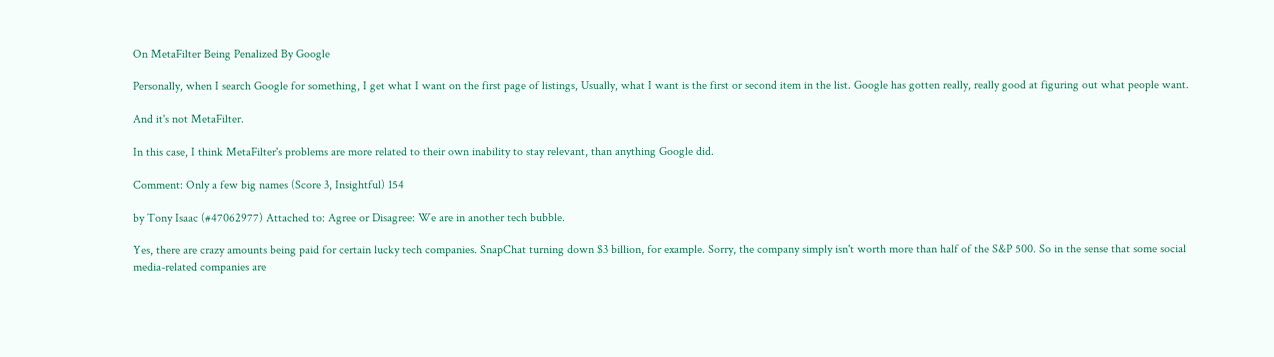On MetaFilter Being Penalized By Google

Personally, when I search Google for something, I get what I want on the first page of listings, Usually, what I want is the first or second item in the list. Google has gotten really, really good at figuring out what people want.

And it's not MetaFilter.

In this case, I think MetaFilter's problems are more related to their own inability to stay relevant, than anything Google did.

Comment: Only a few big names (Score 3, Insightful) 154

by Tony Isaac (#47062977) Attached to: Agree or Disagree: We are in another tech bubble.

Yes, there are crazy amounts being paid for certain lucky tech companies. SnapChat turning down $3 billion, for example. Sorry, the company simply isn't worth more than half of the S&P 500. So in the sense that some social media-related companies are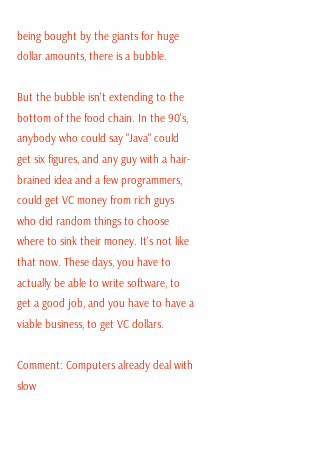being bought by the giants for huge dollar amounts, there is a bubble.

But the bubble isn't extending to the bottom of the food chain. In the 90's, anybody who could say "Java" could get six figures, and any guy with a hair-brained idea and a few programmers, could get VC money from rich guys who did random things to choose where to sink their money. It's not like that now. These days, you have to actually be able to write software, to get a good job, and you have to have a viable business, to get VC dollars.

Comment: Computers already deal with slow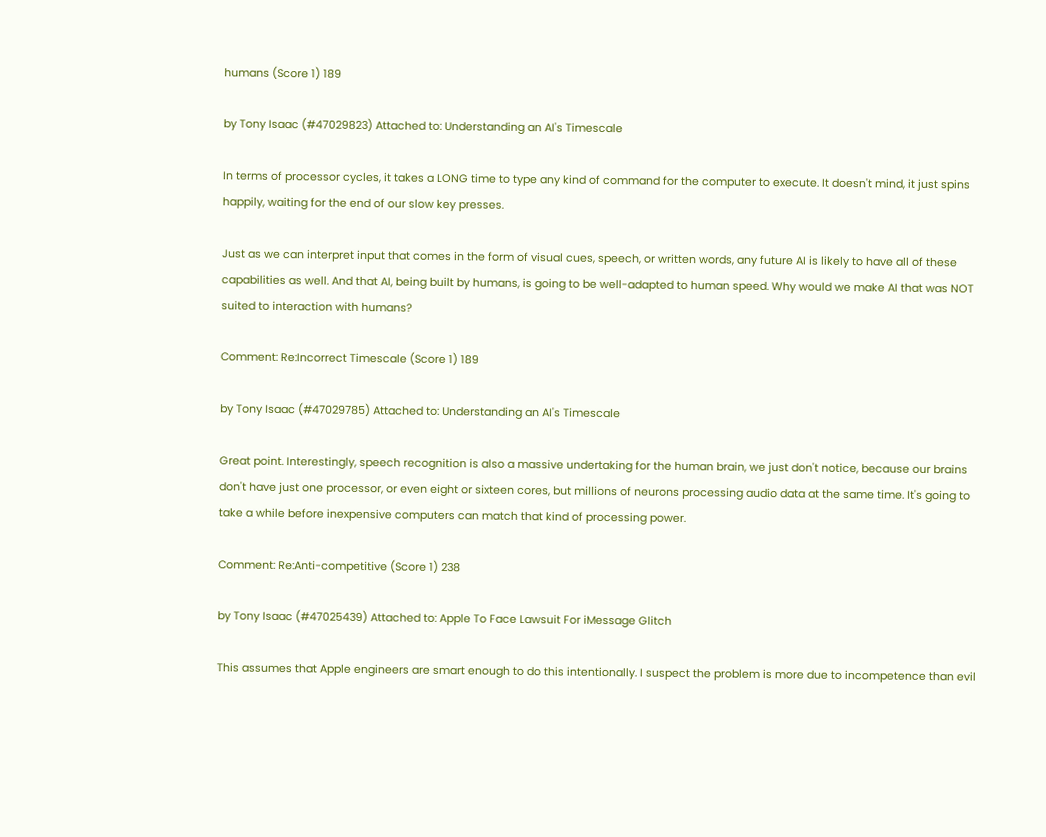humans (Score 1) 189

by Tony Isaac (#47029823) Attached to: Understanding an AI's Timescale

In terms of processor cycles, it takes a LONG time to type any kind of command for the computer to execute. It doesn't mind, it just spins happily, waiting for the end of our slow key presses.

Just as we can interpret input that comes in the form of visual cues, speech, or written words, any future AI is likely to have all of these capabilities as well. And that AI, being built by humans, is going to be well-adapted to human speed. Why would we make AI that was NOT suited to interaction with humans?

Comment: Re:Incorrect Timescale (Score 1) 189

by Tony Isaac (#47029785) Attached to: Understanding an AI's Timescale

Great point. Interestingly, speech recognition is also a massive undertaking for the human brain, we just don't notice, because our brains don't have just one processor, or even eight or sixteen cores, but millions of neurons processing audio data at the same time. It's going to take a while before inexpensive computers can match that kind of processing power.

Comment: Re:Anti-competitive (Score 1) 238

by Tony Isaac (#47025439) Attached to: Apple To Face Lawsuit For iMessage Glitch

This assumes that Apple engineers are smart enough to do this intentionally. I suspect the problem is more due to incompetence than evil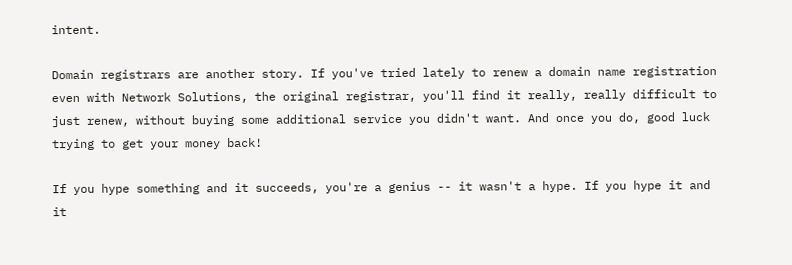intent.

Domain registrars are another story. If you've tried lately to renew a domain name registration even with Network Solutions, the original registrar, you'll find it really, really difficult to just renew, without buying some additional service you didn't want. And once you do, good luck trying to get your money back!

If you hype something and it succeeds, you're a genius -- it wasn't a hype. If you hype it and it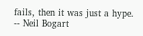fails, then it was just a hype. -- Neil Bogart